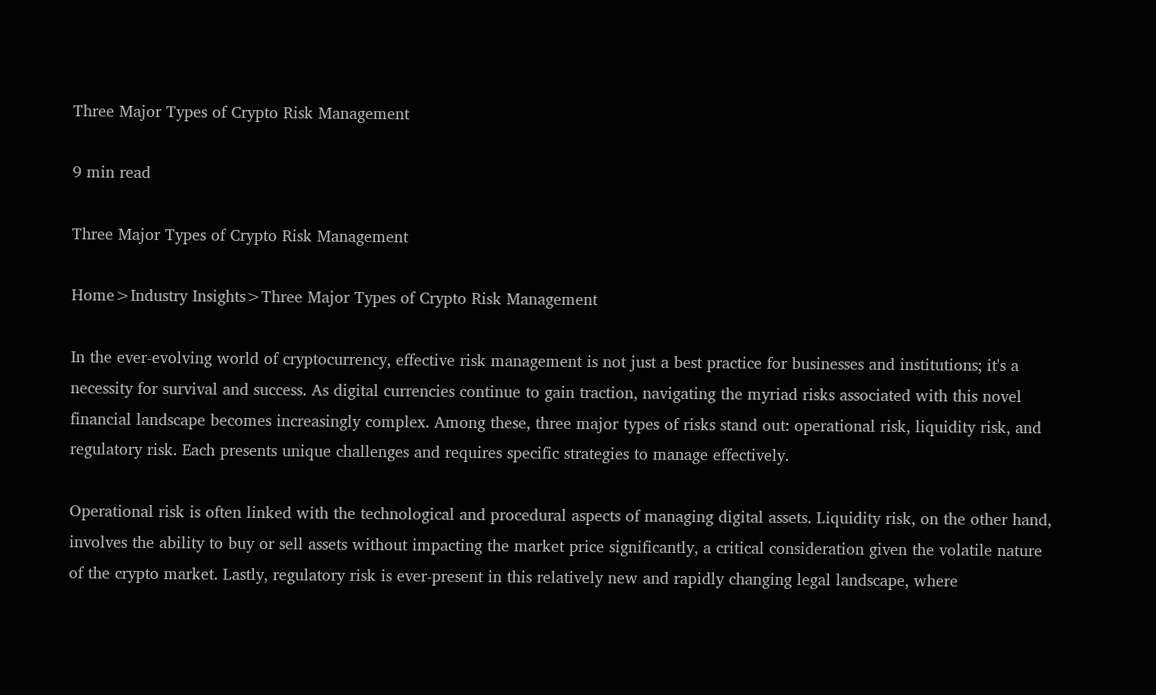Three Major Types of Crypto Risk Management

9 min read

Three Major Types of Crypto Risk Management

Home>Industry Insights>Three Major Types of Crypto Risk Management

In the ever-evolving world of cryptocurrency, effective risk management is not just a best practice for businesses and institutions; it's a necessity for survival and success. As digital currencies continue to gain traction, navigating the myriad risks associated with this novel financial landscape becomes increasingly complex. Among these, three major types of risks stand out: operational risk, liquidity risk, and regulatory risk. Each presents unique challenges and requires specific strategies to manage effectively.

Operational risk is often linked with the technological and procedural aspects of managing digital assets. Liquidity risk, on the other hand, involves the ability to buy or sell assets without impacting the market price significantly, a critical consideration given the volatile nature of the crypto market. Lastly, regulatory risk is ever-present in this relatively new and rapidly changing legal landscape, where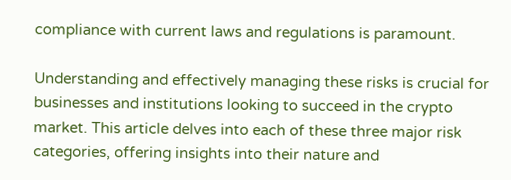compliance with current laws and regulations is paramount.

Understanding and effectively managing these risks is crucial for businesses and institutions looking to succeed in the crypto market. This article delves into each of these three major risk categories, offering insights into their nature and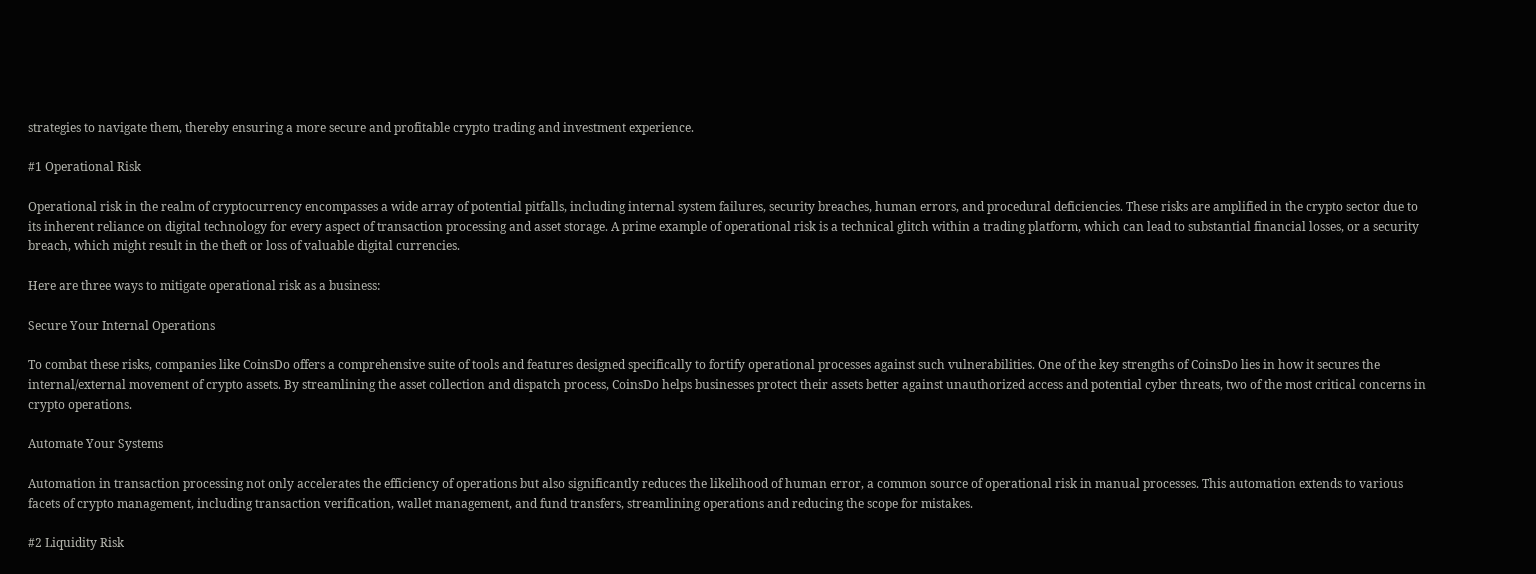strategies to navigate them, thereby ensuring a more secure and profitable crypto trading and investment experience.

#1 Operational Risk

Operational risk in the realm of cryptocurrency encompasses a wide array of potential pitfalls, including internal system failures, security breaches, human errors, and procedural deficiencies. These risks are amplified in the crypto sector due to its inherent reliance on digital technology for every aspect of transaction processing and asset storage. A prime example of operational risk is a technical glitch within a trading platform, which can lead to substantial financial losses, or a security breach, which might result in the theft or loss of valuable digital currencies.

Here are three ways to mitigate operational risk as a business:

Secure Your Internal Operations

To combat these risks, companies like CoinsDo offers a comprehensive suite of tools and features designed specifically to fortify operational processes against such vulnerabilities. One of the key strengths of CoinsDo lies in how it secures the internal/external movement of crypto assets. By streamlining the asset collection and dispatch process, CoinsDo helps businesses protect their assets better against unauthorized access and potential cyber threats, two of the most critical concerns in crypto operations.

Automate Your Systems

Automation in transaction processing not only accelerates the efficiency of operations but also significantly reduces the likelihood of human error, a common source of operational risk in manual processes. This automation extends to various facets of crypto management, including transaction verification, wallet management, and fund transfers, streamlining operations and reducing the scope for mistakes.

#2 Liquidity Risk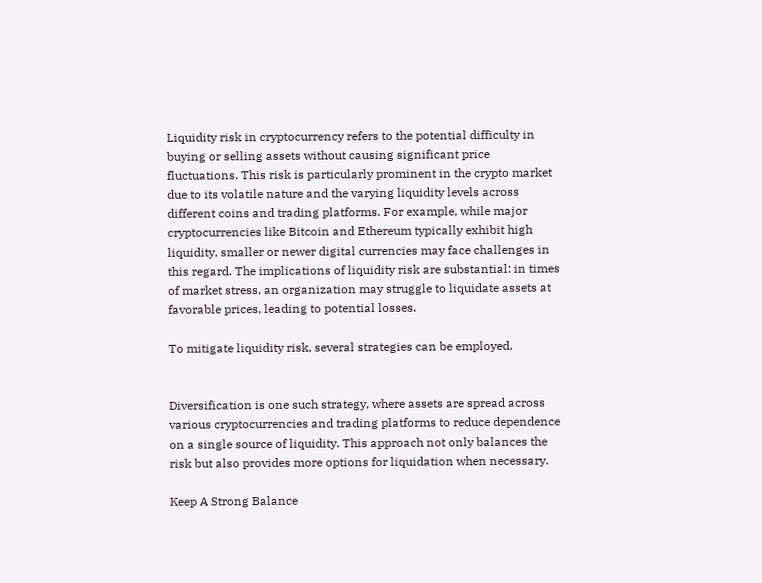Liquidity risk in cryptocurrency refers to the potential difficulty in buying or selling assets without causing significant price fluctuations. This risk is particularly prominent in the crypto market due to its volatile nature and the varying liquidity levels across different coins and trading platforms. For example, while major cryptocurrencies like Bitcoin and Ethereum typically exhibit high liquidity, smaller or newer digital currencies may face challenges in this regard. The implications of liquidity risk are substantial: in times of market stress, an organization may struggle to liquidate assets at favorable prices, leading to potential losses.

To mitigate liquidity risk, several strategies can be employed.


Diversification is one such strategy, where assets are spread across various cryptocurrencies and trading platforms to reduce dependence on a single source of liquidity. This approach not only balances the risk but also provides more options for liquidation when necessary.

Keep A Strong Balance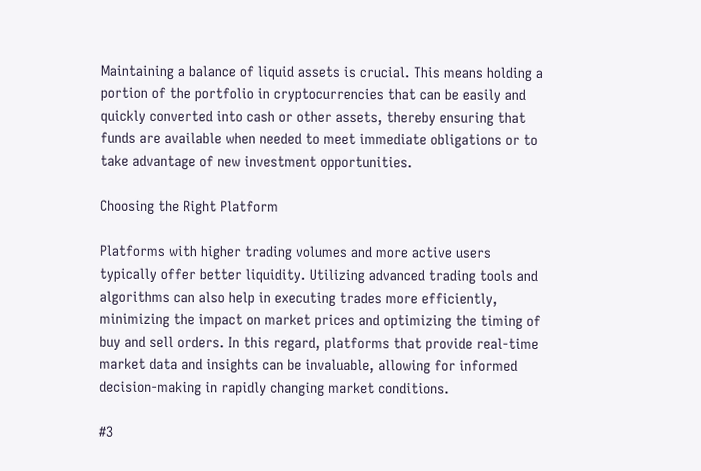Maintaining a balance of liquid assets is crucial. This means holding a portion of the portfolio in cryptocurrencies that can be easily and quickly converted into cash or other assets, thereby ensuring that funds are available when needed to meet immediate obligations or to take advantage of new investment opportunities.

Choosing the Right Platform

Platforms with higher trading volumes and more active users typically offer better liquidity. Utilizing advanced trading tools and algorithms can also help in executing trades more efficiently, minimizing the impact on market prices and optimizing the timing of buy and sell orders. In this regard, platforms that provide real-time market data and insights can be invaluable, allowing for informed decision-making in rapidly changing market conditions.

#3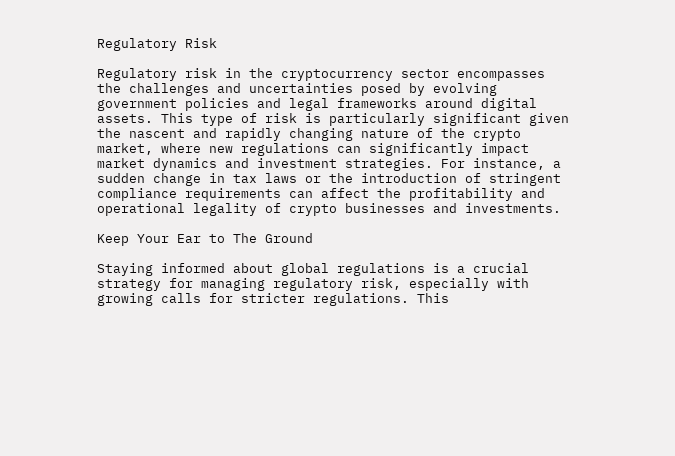Regulatory Risk

Regulatory risk in the cryptocurrency sector encompasses the challenges and uncertainties posed by evolving government policies and legal frameworks around digital assets. This type of risk is particularly significant given the nascent and rapidly changing nature of the crypto market, where new regulations can significantly impact market dynamics and investment strategies. For instance, a sudden change in tax laws or the introduction of stringent compliance requirements can affect the profitability and operational legality of crypto businesses and investments.

Keep Your Ear to The Ground

Staying informed about global regulations is a crucial strategy for managing regulatory risk, especially with growing calls for stricter regulations. This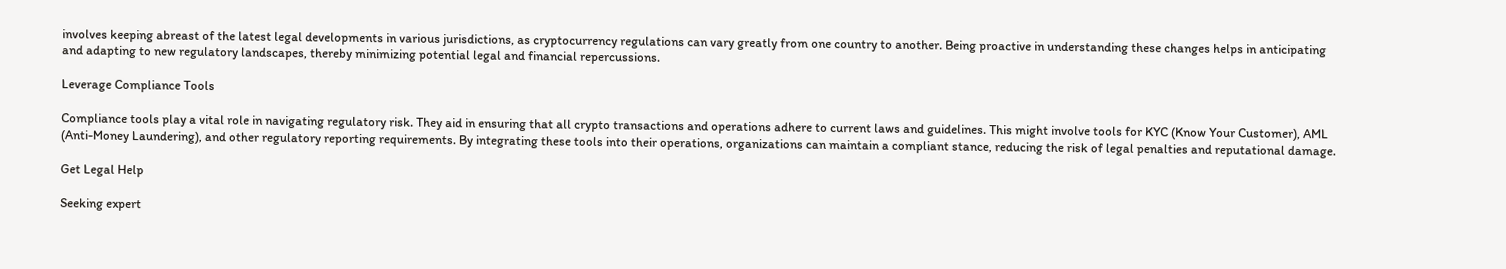involves keeping abreast of the latest legal developments in various jurisdictions, as cryptocurrency regulations can vary greatly from one country to another. Being proactive in understanding these changes helps in anticipating and adapting to new regulatory landscapes, thereby minimizing potential legal and financial repercussions.

Leverage Compliance Tools

Compliance tools play a vital role in navigating regulatory risk. They aid in ensuring that all crypto transactions and operations adhere to current laws and guidelines. This might involve tools for KYC (Know Your Customer), AML (Anti-Money Laundering), and other regulatory reporting requirements. By integrating these tools into their operations, organizations can maintain a compliant stance, reducing the risk of legal penalties and reputational damage.

Get Legal Help

Seeking expert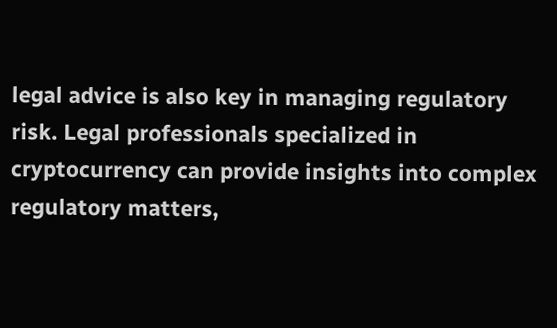legal advice is also key in managing regulatory risk. Legal professionals specialized in cryptocurrency can provide insights into complex regulatory matters,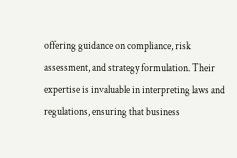offering guidance on compliance, risk assessment, and strategy formulation. Their expertise is invaluable in interpreting laws and regulations, ensuring that business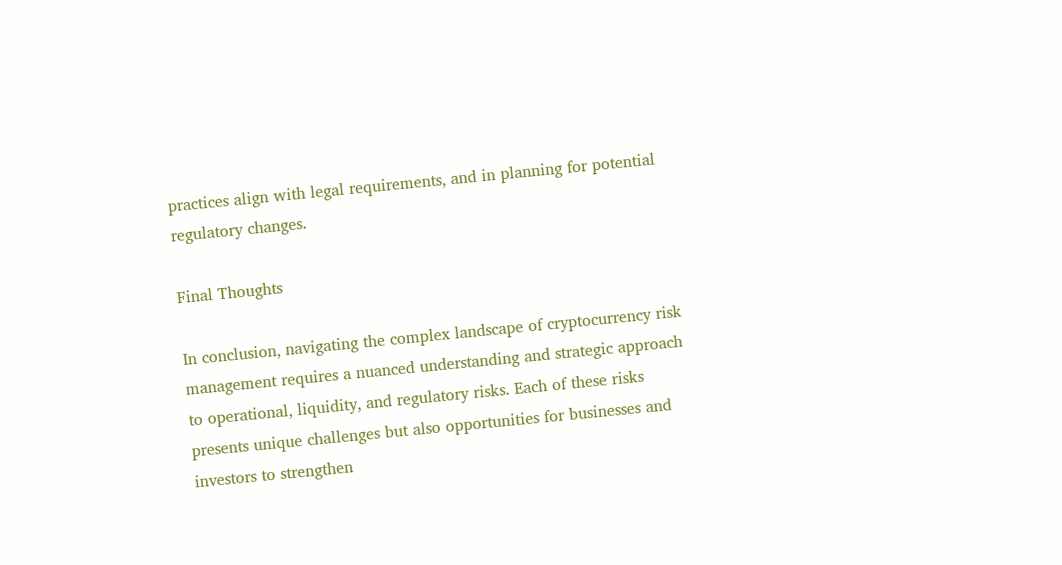practices align with legal requirements, and in planning for potential regulatory changes.

Final Thoughts

In conclusion, navigating the complex landscape of cryptocurrency risk management requires a nuanced understanding and strategic approach to operational, liquidity, and regulatory risks. Each of these risks presents unique challenges but also opportunities for businesses and investors to strengthen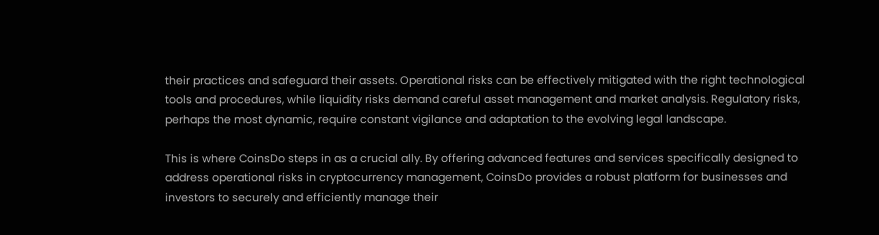their practices and safeguard their assets. Operational risks can be effectively mitigated with the right technological tools and procedures, while liquidity risks demand careful asset management and market analysis. Regulatory risks, perhaps the most dynamic, require constant vigilance and adaptation to the evolving legal landscape.

This is where CoinsDo steps in as a crucial ally. By offering advanced features and services specifically designed to address operational risks in cryptocurrency management, CoinsDo provides a robust platform for businesses and investors to securely and efficiently manage their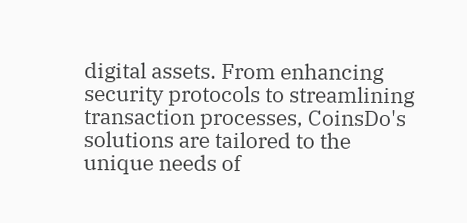digital assets. From enhancing security protocols to streamlining transaction processes, CoinsDo's solutions are tailored to the unique needs of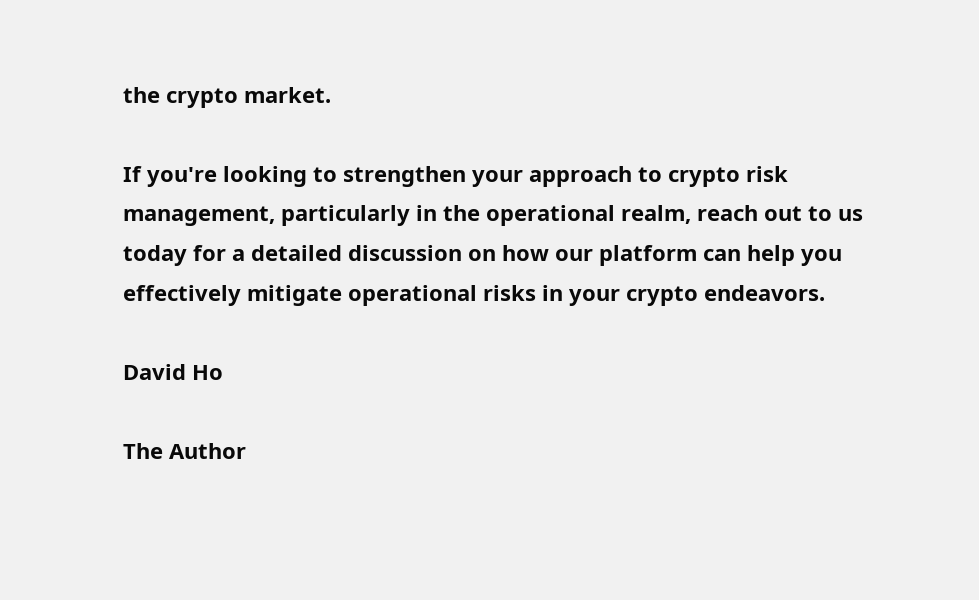the crypto market.

If you're looking to strengthen your approach to crypto risk management, particularly in the operational realm, reach out to us today for a detailed discussion on how our platform can help you effectively mitigate operational risks in your crypto endeavors.

David Ho

The Author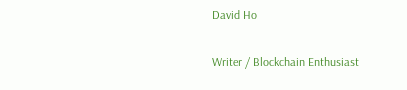David Ho

Writer / Blockchain Enthusiast